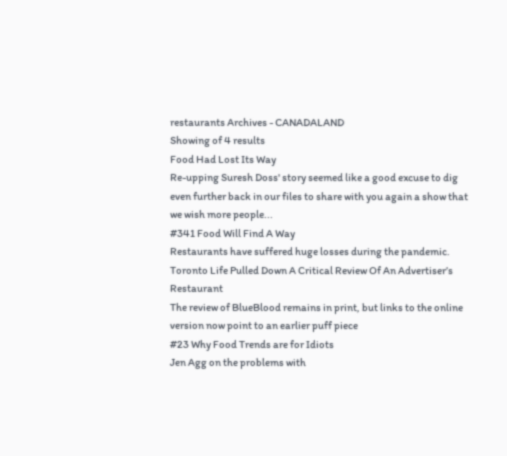restaurants Archives - CANADALAND
Showing of 4 results
Food Had Lost Its Way
Re-upping Suresh Doss' story seemed like a good excuse to dig even further back in our files to share with you again a show that we wish more people...
#341 Food Will Find A Way
Restaurants have suffered huge losses during the pandemic.
Toronto Life Pulled Down A Critical Review Of An Advertiser’s Restaurant
The review of BlueBlood remains in print, but links to the online version now point to an earlier puff piece
#23 Why Food Trends are for Idiots
Jen Agg on the problems with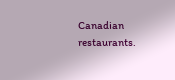Canadian restaurants.